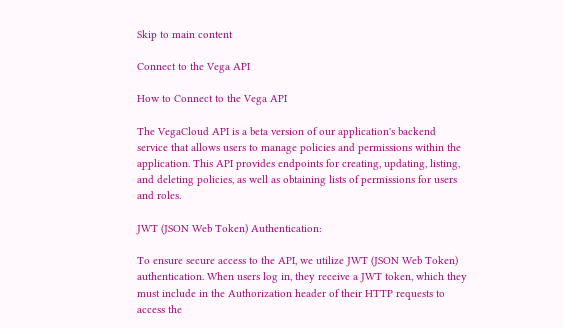Skip to main content

Connect to the Vega API

How to Connect to the Vega API

The VegaCloud API is a beta version of our application's backend service that allows users to manage policies and permissions within the application. This API provides endpoints for creating, updating, listing, and deleting policies, as well as obtaining lists of permissions for users and roles.

JWT (JSON Web Token) Authentication:

To ensure secure access to the API, we utilize JWT (JSON Web Token) authentication. When users log in, they receive a JWT token, which they must include in the Authorization header of their HTTP requests to access the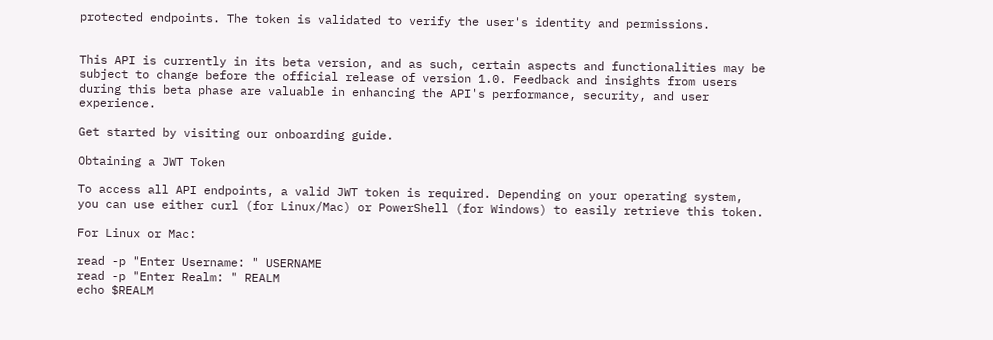protected endpoints. The token is validated to verify the user's identity and permissions.


This API is currently in its beta version, and as such, certain aspects and functionalities may be subject to change before the official release of version 1.0. Feedback and insights from users during this beta phase are valuable in enhancing the API's performance, security, and user experience.

Get started by visiting our onboarding guide.

Obtaining a JWT Token

To access all API endpoints, a valid JWT token is required. Depending on your operating system, you can use either curl (for Linux/Mac) or PowerShell (for Windows) to easily retrieve this token.

For Linux or Mac:

read -p "Enter Username: " USERNAME
read -p "Enter Realm: " REALM
echo $REALM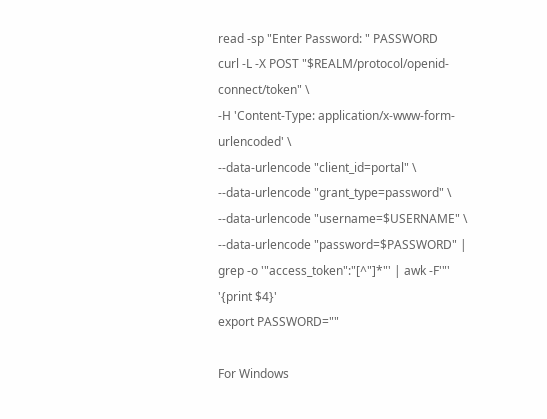read -sp "Enter Password: " PASSWORD
curl -L -X POST "$REALM/protocol/openid-connect/token" \
-H 'Content-Type: application/x-www-form-urlencoded' \
--data-urlencode "client_id=portal" \
--data-urlencode "grant_type=password" \
--data-urlencode "username=$USERNAME" \
--data-urlencode "password=$PASSWORD" | grep -o '"access_token":"[^"]*"' | awk -F'"' '{print $4}'
export PASSWORD=""

For Windows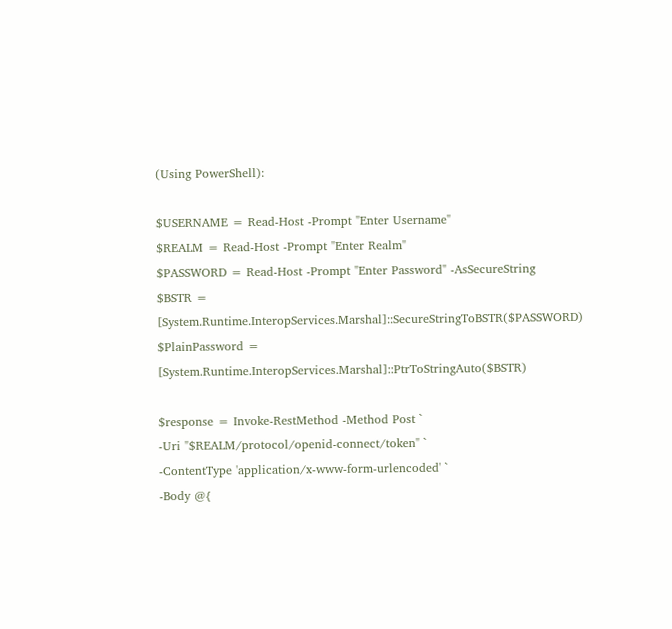(Using PowerShell):

$USERNAME = Read-Host -Prompt "Enter Username"
$REALM = Read-Host -Prompt "Enter Realm"
$PASSWORD = Read-Host -Prompt "Enter Password" -AsSecureString
$BSTR = [System.Runtime.InteropServices.Marshal]::SecureStringToBSTR($PASSWORD)
$PlainPassword = [System.Runtime.InteropServices.Marshal]::PtrToStringAuto($BSTR)

$response = Invoke-RestMethod -Method Post `
-Uri "$REALM/protocol/openid-connect/token" `
-ContentType 'application/x-www-form-urlencoded' `
-Body @{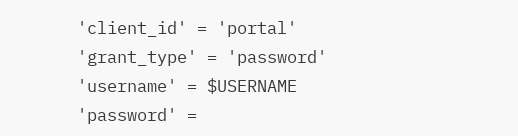'client_id' = 'portal'
'grant_type' = 'password'
'username' = $USERNAME
'password' =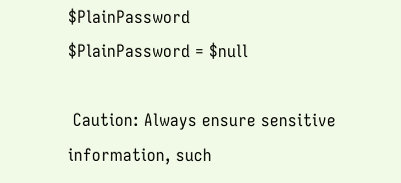$PlainPassword
$PlainPassword = $null

 Caution: Always ensure sensitive information, such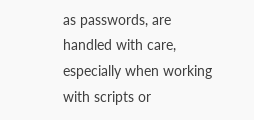as passwords, are handled with care, especially when working with scripts or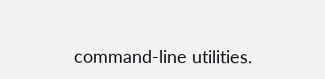command-line utilities.